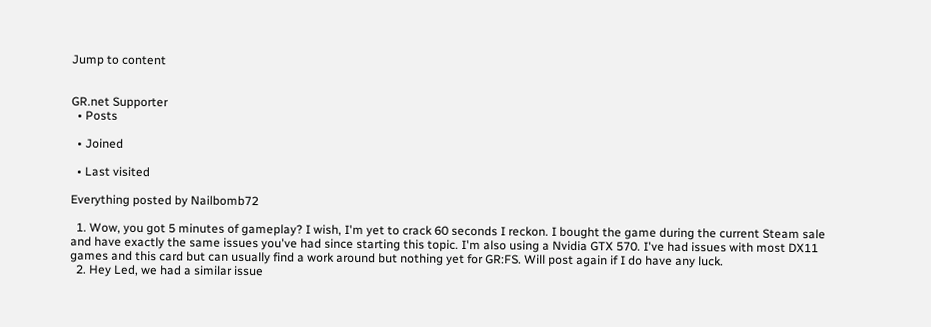Jump to content


GR.net Supporter
  • Posts

  • Joined

  • Last visited

Everything posted by Nailbomb72

  1. Wow, you got 5 minutes of gameplay? I wish, I'm yet to crack 60 seconds I reckon. I bought the game during the current Steam sale and have exactly the same issues you've had since starting this topic. I'm also using a Nvidia GTX 570. I've had issues with most DX11 games and this card but can usually find a work around but nothing yet for GR:FS. Will post again if I do have any luck.
  2. Hey Led, we had a similar issue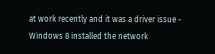at work recently and it was a driver issue - Windows 8 installed the network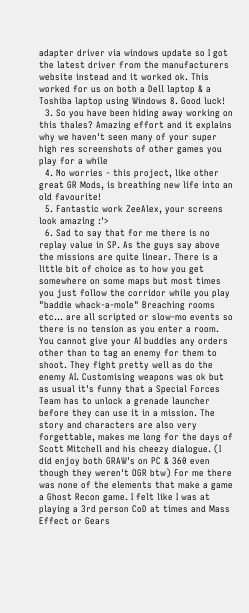adapter driver via windows update so I got the latest driver from the manufacturers website instead and it worked ok. This worked for us on both a Dell laptop & a Toshiba laptop using Windows 8. Good luck!
  3. So you have been hiding away working on this thales? Amazing effort and it explains why we haven't seen many of your super high res screenshots of other games you play for a while
  4. No worries - this project, like other great GR Mods, is breathing new life into an old favourite!
  5. Fantastic work ZeeAlex, your screens look amazing :'>
  6. Sad to say that for me there is no replay value in SP. As the guys say above the missions are quite linear. There is a little bit of choice as to how you get somewhere on some maps but most times you just follow the corridor while you play "baddie whack-a-mole" Breaching rooms etc... are all scripted or slow-mo events so there is no tension as you enter a room. You cannot give your AI buddies any orders other than to tag an enemy for them to shoot. They fight pretty well as do the enemy AI. Customising weapons was ok but as usual it's funny that a Special Forces Team has to unlock a grenade launcher before they can use it in a mission. The story and characters are also very forgettable, makes me long for the days of Scott Mitchell and his cheezy dialogue. (I did enjoy both GRAW's on PC & 360 even though they weren't OGR btw) For me there was none of the elements that make a game a Ghost Recon game. I felt like I was at playing a 3rd person CoD at times and Mass Effect or Gears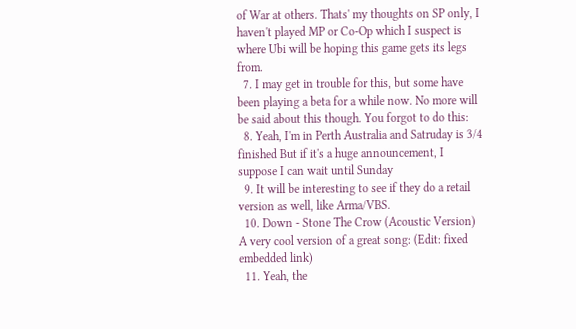of War at others. Thats' my thoughts on SP only, I haven't played MP or Co-Op which I suspect is where Ubi will be hoping this game gets its legs from.
  7. I may get in trouble for this, but some have been playing a beta for a while now. No more will be said about this though. You forgot to do this:
  8. Yeah, I'm in Perth Australia and Satruday is 3/4 finished But if it's a huge announcement, I suppose I can wait until Sunday
  9. It will be interesting to see if they do a retail version as well, like Arma/VBS.
  10. Down - Stone The Crow (Acoustic Version) A very cool version of a great song: (Edit: fixed embedded link)
  11. Yeah, the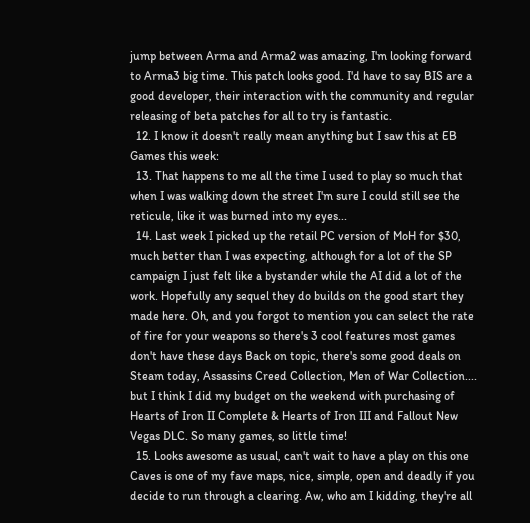jump between Arma and Arma2 was amazing, I'm looking forward to Arma3 big time. This patch looks good. I'd have to say BIS are a good developer, their interaction with the community and regular releasing of beta patches for all to try is fantastic.
  12. I know it doesn't really mean anything but I saw this at EB Games this week:
  13. That happens to me all the time I used to play so much that when I was walking down the street I'm sure I could still see the reticule, like it was burned into my eyes...
  14. Last week I picked up the retail PC version of MoH for $30, much better than I was expecting, although for a lot of the SP campaign I just felt like a bystander while the AI did a lot of the work. Hopefully any sequel they do builds on the good start they made here. Oh, and you forgot to mention you can select the rate of fire for your weapons so there's 3 cool features most games don't have these days Back on topic, there's some good deals on Steam today, Assassins Creed Collection, Men of War Collection.... but I think I did my budget on the weekend with purchasing of Hearts of Iron II Complete & Hearts of Iron III and Fallout New Vegas DLC. So many games, so little time!
  15. Looks awesome as usual, can't wait to have a play on this one Caves is one of my fave maps, nice, simple, open and deadly if you decide to run through a clearing. Aw, who am I kidding, they're all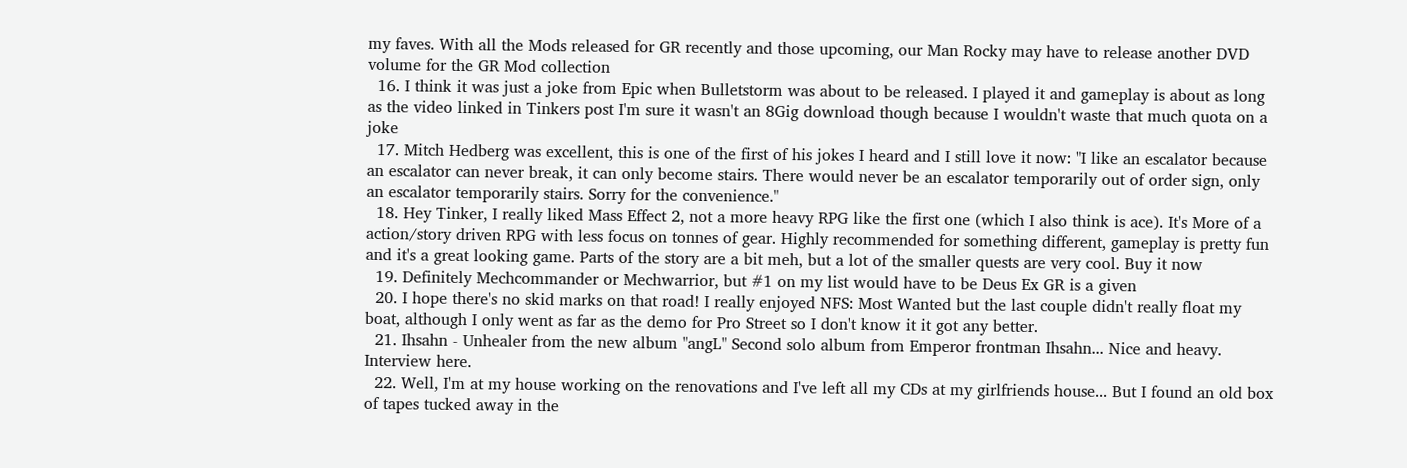my faves. With all the Mods released for GR recently and those upcoming, our Man Rocky may have to release another DVD volume for the GR Mod collection
  16. I think it was just a joke from Epic when Bulletstorm was about to be released. I played it and gameplay is about as long as the video linked in Tinkers post I'm sure it wasn't an 8Gig download though because I wouldn't waste that much quota on a joke
  17. Mitch Hedberg was excellent, this is one of the first of his jokes I heard and I still love it now: "I like an escalator because an escalator can never break, it can only become stairs. There would never be an escalator temporarily out of order sign, only an escalator temporarily stairs. Sorry for the convenience."
  18. Hey Tinker, I really liked Mass Effect 2, not a more heavy RPG like the first one (which I also think is ace). It's More of a action/story driven RPG with less focus on tonnes of gear. Highly recommended for something different, gameplay is pretty fun and it's a great looking game. Parts of the story are a bit meh, but a lot of the smaller quests are very cool. Buy it now
  19. Definitely Mechcommander or Mechwarrior, but #1 on my list would have to be Deus Ex GR is a given
  20. I hope there's no skid marks on that road! I really enjoyed NFS: Most Wanted but the last couple didn't really float my boat, although I only went as far as the demo for Pro Street so I don't know it it got any better.
  21. Ihsahn - Unhealer from the new album "angL" Second solo album from Emperor frontman Ihsahn... Nice and heavy. Interview here.
  22. Well, I'm at my house working on the renovations and I've left all my CDs at my girlfriends house... But I found an old box of tapes tucked away in the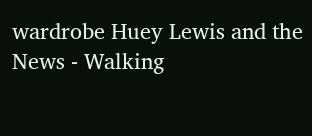wardrobe Huey Lewis and the News - Walking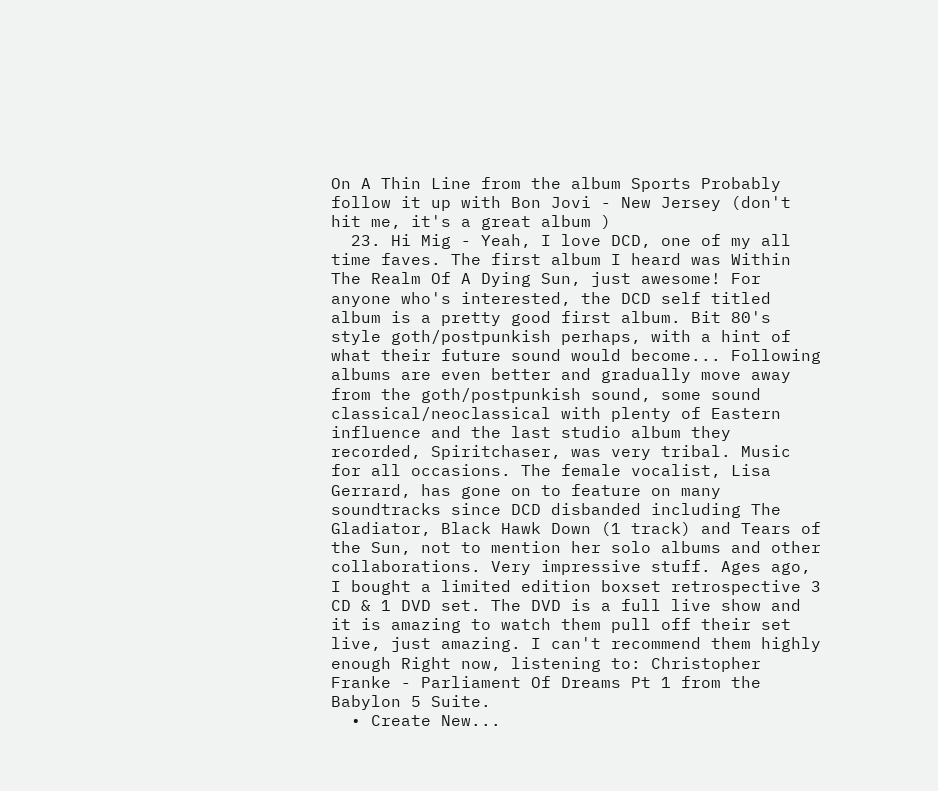On A Thin Line from the album Sports Probably follow it up with Bon Jovi - New Jersey (don't hit me, it's a great album )
  23. Hi Mig - Yeah, I love DCD, one of my all time faves. The first album I heard was Within The Realm Of A Dying Sun, just awesome! For anyone who's interested, the DCD self titled album is a pretty good first album. Bit 80's style goth/postpunkish perhaps, with a hint of what their future sound would become... Following albums are even better and gradually move away from the goth/postpunkish sound, some sound classical/neoclassical with plenty of Eastern influence and the last studio album they recorded, Spiritchaser, was very tribal. Music for all occasions. The female vocalist, Lisa Gerrard, has gone on to feature on many soundtracks since DCD disbanded including The Gladiator, Black Hawk Down (1 track) and Tears of the Sun, not to mention her solo albums and other collaborations. Very impressive stuff. Ages ago, I bought a limited edition boxset retrospective 3 CD & 1 DVD set. The DVD is a full live show and it is amazing to watch them pull off their set live, just amazing. I can't recommend them highly enough Right now, listening to: Christopher Franke - Parliament Of Dreams Pt 1 from the Babylon 5 Suite.
  • Create New...